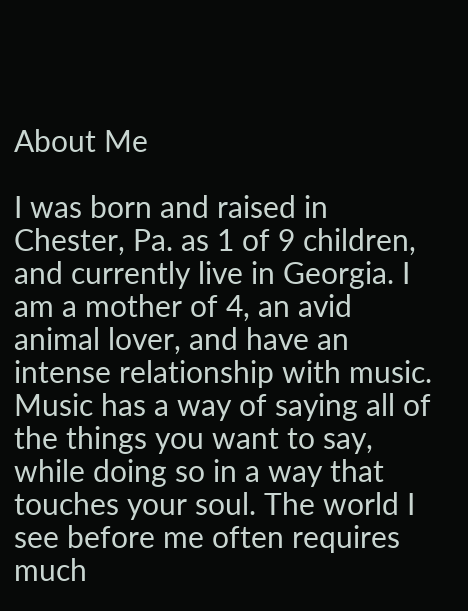About Me

I was born and raised in Chester, Pa. as 1 of 9 children, and currently live in Georgia. I am a mother of 4, an avid animal lover, and have an intense relationship with music. Music has a way of saying all of the things you want to say, while doing so in a way that touches your soul. The world I see before me often requires much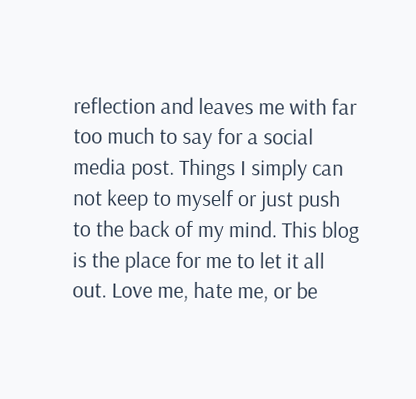reflection and leaves me with far too much to say for a social media post. Things I simply can not keep to myself or just push to the back of my mind. This blog is the place for me to let it all out. Love me, hate me, or be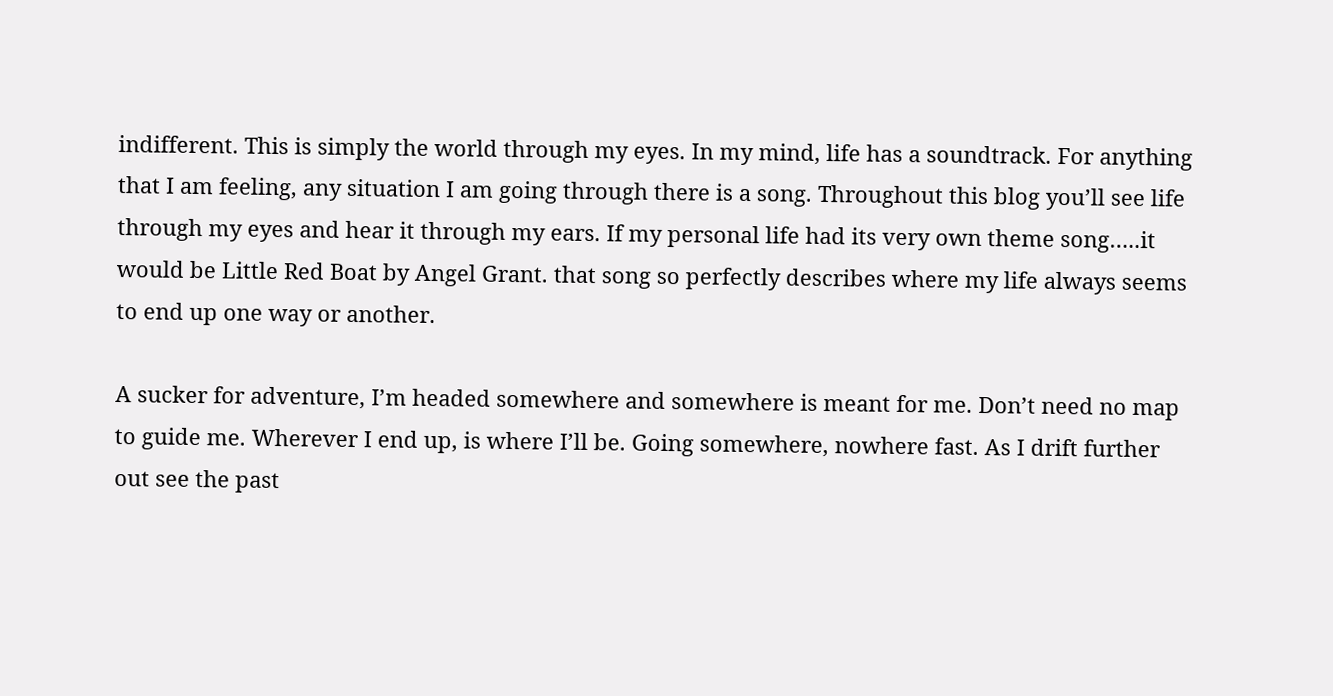indifferent. This is simply the world through my eyes. In my mind, life has a soundtrack. For anything that I am feeling, any situation I am going through there is a song. Throughout this blog you’ll see life through my eyes and hear it through my ears. If my personal life had its very own theme song…..it would be Little Red Boat by Angel Grant. that song so perfectly describes where my life always seems to end up one way or another.

A sucker for adventure, I’m headed somewhere and somewhere is meant for me. Don’t need no map to guide me. Wherever I end up, is where I’ll be. Going somewhere, nowhere fast. As I drift further out see the past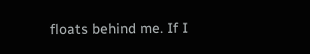floats behind me. If I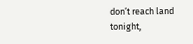don’t reach land tonight,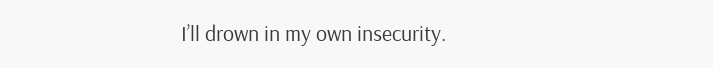I’ll drown in my own insecurity.